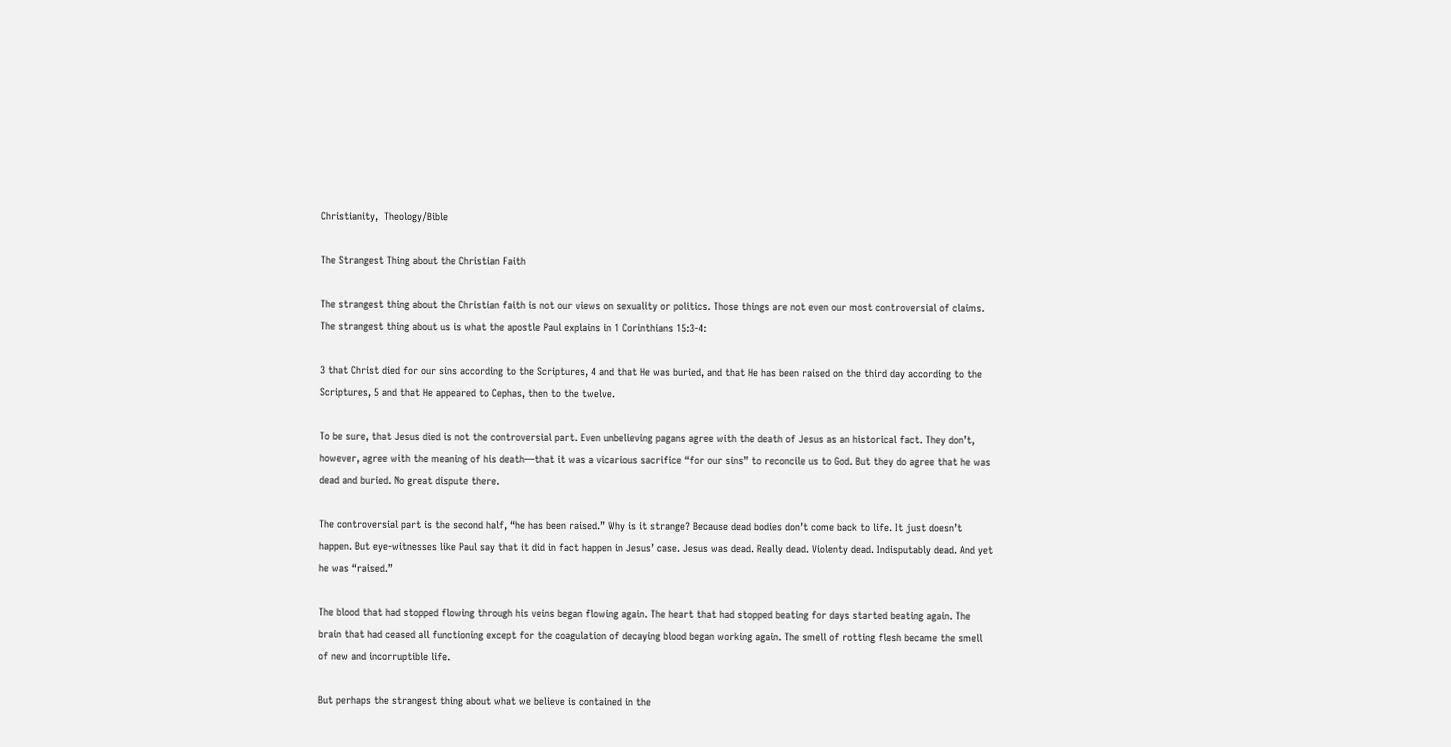Christianity,  Theology/Bible

The Strangest Thing about the Christian Faith

The strangest thing about the Christian faith is not our views on sexuality or politics. Those things are not even our most controversial of claims. The strangest thing about us is what the apostle Paul explains in 1 Corinthians 15:3-4:

3 that Christ died for our sins according to the Scriptures, 4 and that He was buried, and that He has been raised on the third day according to the Scriptures, 5 and that He appeared to Cephas, then to the twelve.

To be sure, that Jesus died is not the controversial part. Even unbelieving pagans agree with the death of Jesus as an historical fact. They don’t, however, agree with the meaning of his death—that it was a vicarious sacrifice “for our sins” to reconcile us to God. But they do agree that he was dead and buried. No great dispute there.

The controversial part is the second half, “he has been raised.” Why is it strange? Because dead bodies don’t come back to life. It just doesn’t happen. But eye-witnesses like Paul say that it did in fact happen in Jesus’ case. Jesus was dead. Really dead. Violenty dead. Indisputably dead. And yet he was “raised.”

The blood that had stopped flowing through his veins began flowing again. The heart that had stopped beating for days started beating again. The brain that had ceased all functioning except for the coagulation of decaying blood began working again. The smell of rotting flesh became the smell of new and incorruptible life.

But perhaps the strangest thing about what we believe is contained in the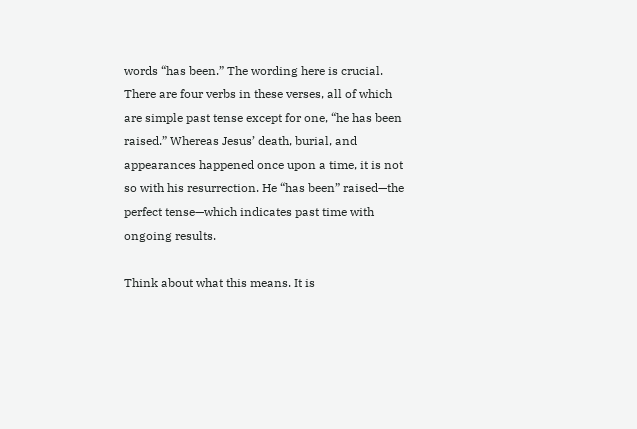words “has been.” The wording here is crucial. There are four verbs in these verses, all of which are simple past tense except for one, “he has been raised.” Whereas Jesus’ death, burial, and appearances happened once upon a time, it is not so with his resurrection. He “has been” raised—the perfect tense—which indicates past time with ongoing results.

Think about what this means. It is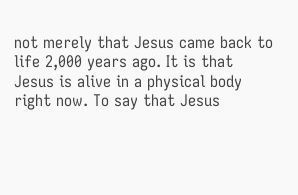not merely that Jesus came back to life 2,000 years ago. It is that Jesus is alive in a physical body right now. To say that Jesus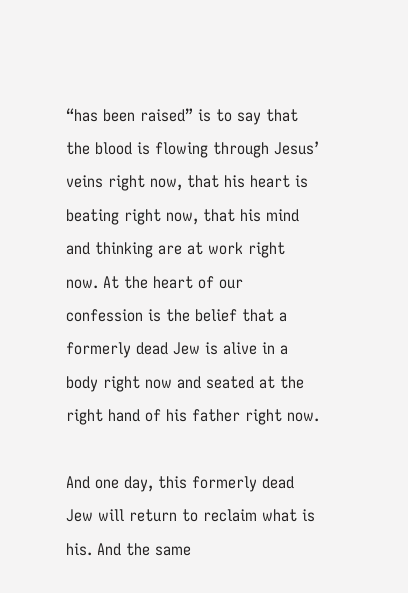“has been raised” is to say that the blood is flowing through Jesus’ veins right now, that his heart is beating right now, that his mind and thinking are at work right now. At the heart of our confession is the belief that a formerly dead Jew is alive in a body right now and seated at the right hand of his father right now.

And one day, this formerly dead Jew will return to reclaim what is his. And the same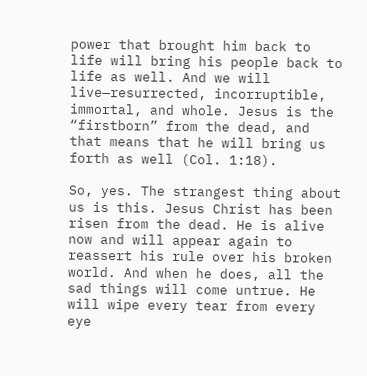power that brought him back to life will bring his people back to life as well. And we will live—resurrected, incorruptible, immortal, and whole. Jesus is the “firstborn” from the dead, and that means that he will bring us forth as well (Col. 1:18).

So, yes. The strangest thing about us is this. Jesus Christ has been risen from the dead. He is alive now and will appear again to reassert his rule over his broken world. And when he does, all the sad things will come untrue. He will wipe every tear from every eye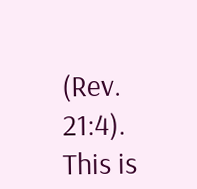(Rev. 21:4). This is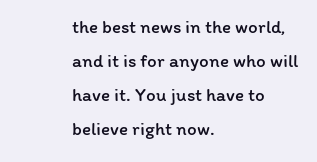the best news in the world, and it is for anyone who will have it. You just have to believe right now.